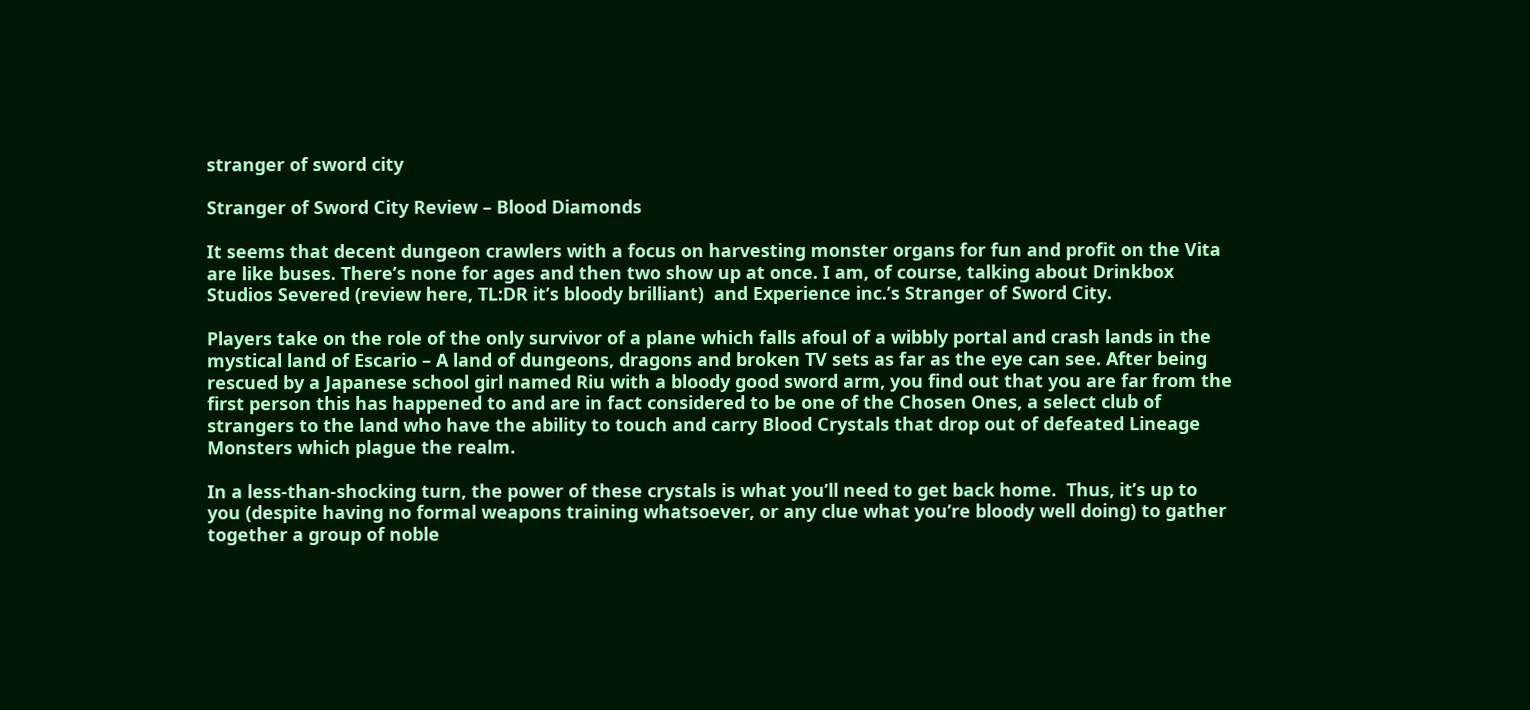stranger of sword city

Stranger of Sword City Review – Blood Diamonds

It seems that decent dungeon crawlers with a focus on harvesting monster organs for fun and profit on the Vita are like buses. There’s none for ages and then two show up at once. I am, of course, talking about Drinkbox Studios Severed (review here, TL:DR it’s bloody brilliant)  and Experience inc.’s Stranger of Sword City.

Players take on the role of the only survivor of a plane which falls afoul of a wibbly portal and crash lands in the mystical land of Escario – A land of dungeons, dragons and broken TV sets as far as the eye can see. After being rescued by a Japanese school girl named Riu with a bloody good sword arm, you find out that you are far from the first person this has happened to and are in fact considered to be one of the Chosen Ones, a select club of strangers to the land who have the ability to touch and carry Blood Crystals that drop out of defeated Lineage Monsters which plague the realm.

In a less-than-shocking turn, the power of these crystals is what you’ll need to get back home.  Thus, it’s up to you (despite having no formal weapons training whatsoever, or any clue what you’re bloody well doing) to gather together a group of noble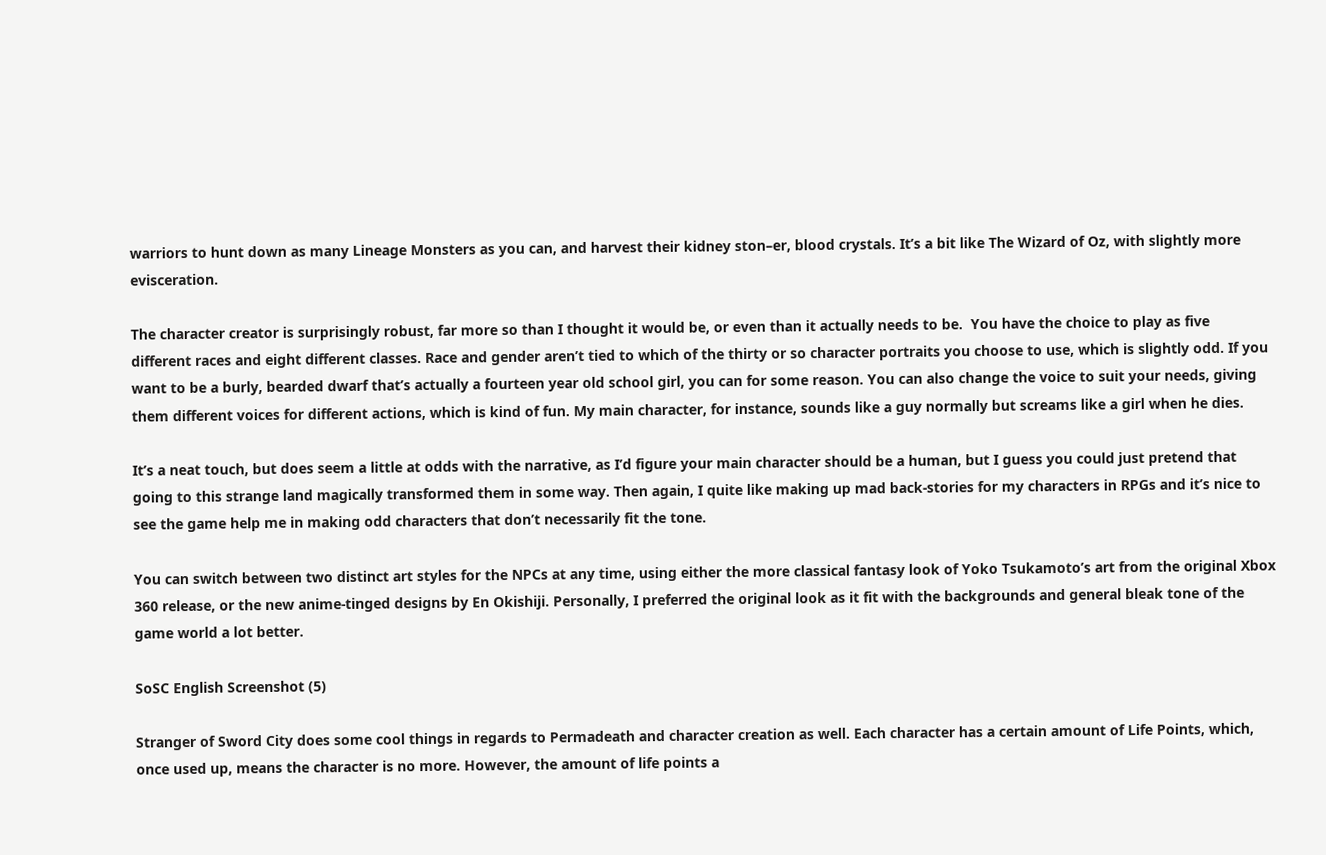warriors to hunt down as many Lineage Monsters as you can, and harvest their kidney ston–er, blood crystals. It’s a bit like The Wizard of Oz, with slightly more evisceration.

The character creator is surprisingly robust, far more so than I thought it would be, or even than it actually needs to be.  You have the choice to play as five different races and eight different classes. Race and gender aren’t tied to which of the thirty or so character portraits you choose to use, which is slightly odd. If you want to be a burly, bearded dwarf that’s actually a fourteen year old school girl, you can for some reason. You can also change the voice to suit your needs, giving them different voices for different actions, which is kind of fun. My main character, for instance, sounds like a guy normally but screams like a girl when he dies.

It’s a neat touch, but does seem a little at odds with the narrative, as I’d figure your main character should be a human, but I guess you could just pretend that going to this strange land magically transformed them in some way. Then again, I quite like making up mad back-stories for my characters in RPGs and it’s nice to see the game help me in making odd characters that don’t necessarily fit the tone.

You can switch between two distinct art styles for the NPCs at any time, using either the more classical fantasy look of Yoko Tsukamoto’s art from the original Xbox 360 release, or the new anime-tinged designs by En Okishiji. Personally, I preferred the original look as it fit with the backgrounds and general bleak tone of the game world a lot better.

SoSC English Screenshot (5)

Stranger of Sword City does some cool things in regards to Permadeath and character creation as well. Each character has a certain amount of Life Points, which, once used up, means the character is no more. However, the amount of life points a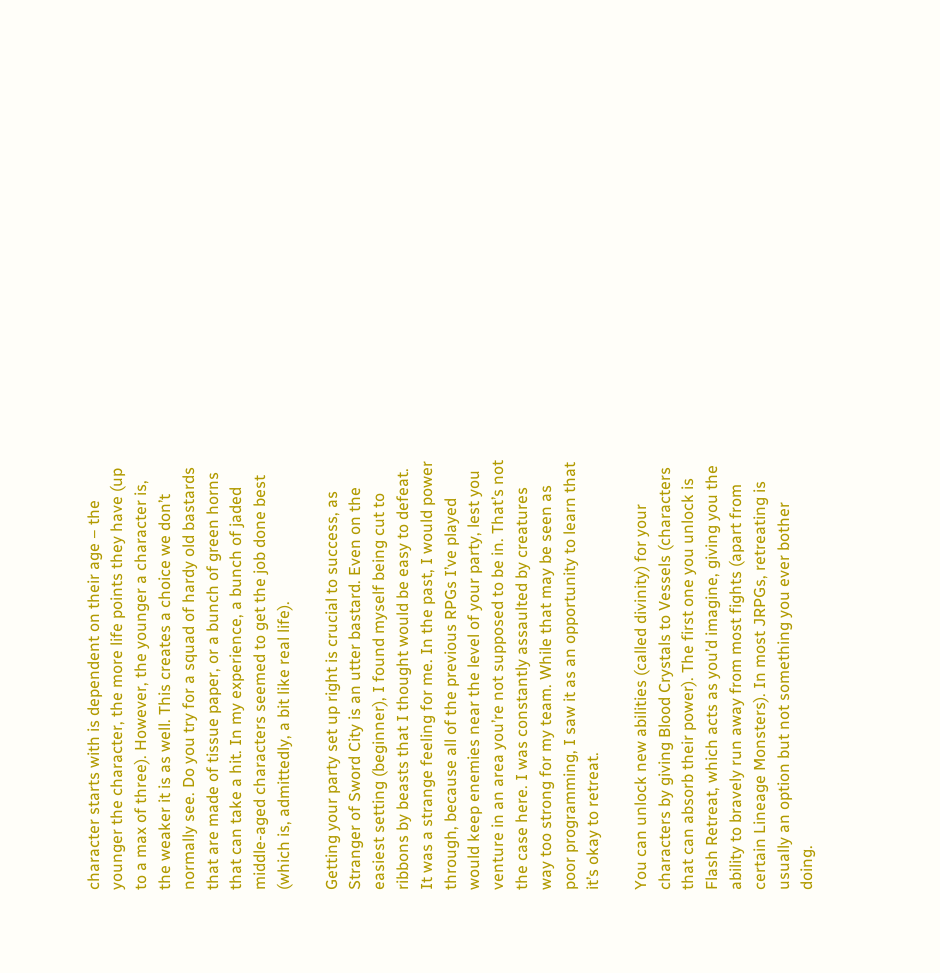character starts with is dependent on their age – the younger the character, the more life points they have (up to a max of three). However, the younger a character is, the weaker it is as well. This creates a choice we don’t normally see. Do you try for a squad of hardy old bastards that are made of tissue paper, or a bunch of green horns that can take a hit. In my experience, a bunch of jaded middle-aged characters seemed to get the job done best (which is, admittedly, a bit like real life).

Getting your party set up right is crucial to success, as Stranger of Sword City is an utter bastard. Even on the easiest setting (beginner), I found myself being cut to ribbons by beasts that I thought would be easy to defeat. It was a strange feeling for me. In the past, I would power through, because all of the previous RPGs I’ve played would keep enemies near the level of your party, lest you venture in an area you’re not supposed to be in. That’s not the case here. I was constantly assaulted by creatures way too strong for my team. While that may be seen as poor programming, I saw it as an opportunity to learn that it’s okay to retreat.

You can unlock new abilities (called divinity) for your characters by giving Blood Crystals to Vessels (characters that can absorb their power). The first one you unlock is Flash Retreat, which acts as you’d imagine, giving you the ability to bravely run away from most fights (apart from certain Lineage Monsters). In most JRPGs, retreating is usually an option but not something you ever bother doing.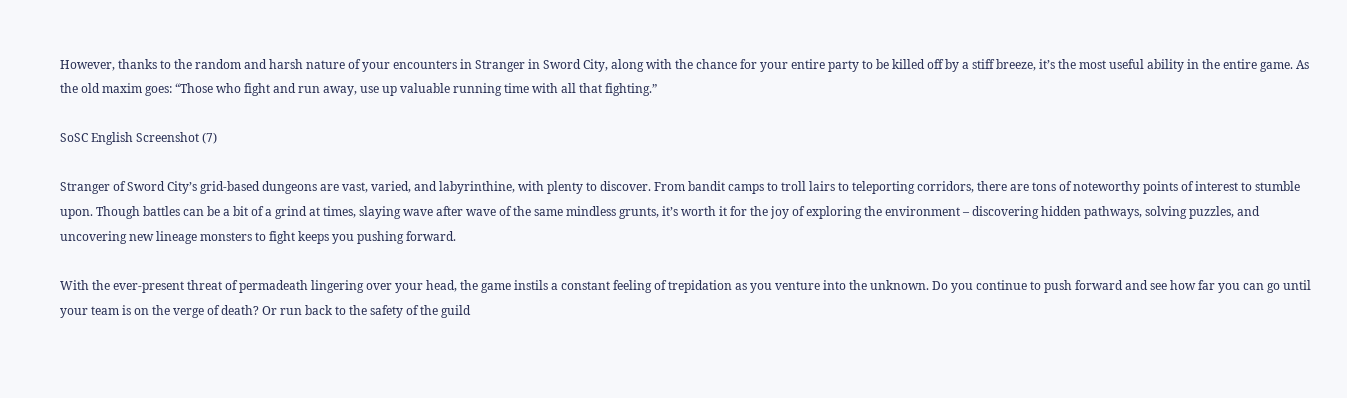However, thanks to the random and harsh nature of your encounters in Stranger in Sword City, along with the chance for your entire party to be killed off by a stiff breeze, it’s the most useful ability in the entire game. As the old maxim goes: “Those who fight and run away, use up valuable running time with all that fighting.”

SoSC English Screenshot (7)

Stranger of Sword City’s grid-based dungeons are vast, varied, and labyrinthine, with plenty to discover. From bandit camps to troll lairs to teleporting corridors, there are tons of noteworthy points of interest to stumble upon. Though battles can be a bit of a grind at times, slaying wave after wave of the same mindless grunts, it’s worth it for the joy of exploring the environment – discovering hidden pathways, solving puzzles, and uncovering new lineage monsters to fight keeps you pushing forward.

With the ever-present threat of permadeath lingering over your head, the game instils a constant feeling of trepidation as you venture into the unknown. Do you continue to push forward and see how far you can go until your team is on the verge of death? Or run back to the safety of the guild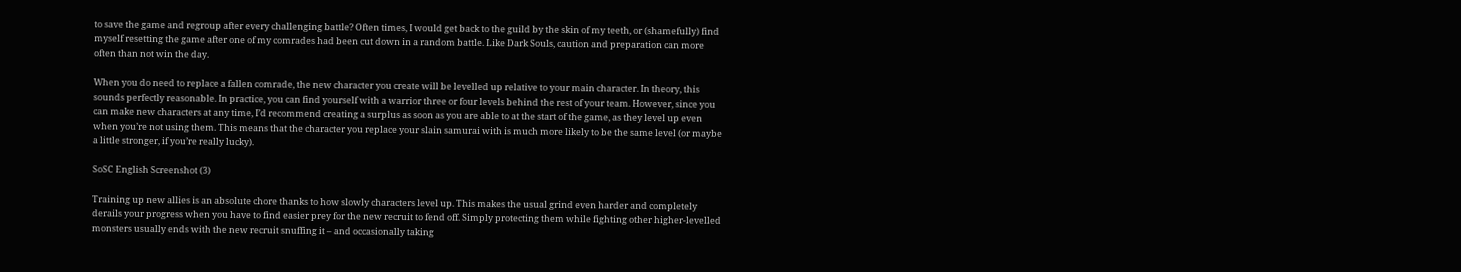to save the game and regroup after every challenging battle? Often times, I would get back to the guild by the skin of my teeth, or (shamefully) find myself resetting the game after one of my comrades had been cut down in a random battle. Like Dark Souls, caution and preparation can more often than not win the day.

When you do need to replace a fallen comrade, the new character you create will be levelled up relative to your main character. In theory, this sounds perfectly reasonable. In practice, you can find yourself with a warrior three or four levels behind the rest of your team. However, since you can make new characters at any time, I’d recommend creating a surplus as soon as you are able to at the start of the game, as they level up even when you’re not using them. This means that the character you replace your slain samurai with is much more likely to be the same level (or maybe a little stronger, if you’re really lucky).

SoSC English Screenshot (3)

Training up new allies is an absolute chore thanks to how slowly characters level up. This makes the usual grind even harder and completely derails your progress when you have to find easier prey for the new recruit to fend off. Simply protecting them while fighting other higher-levelled monsters usually ends with the new recruit snuffing it – and occasionally taking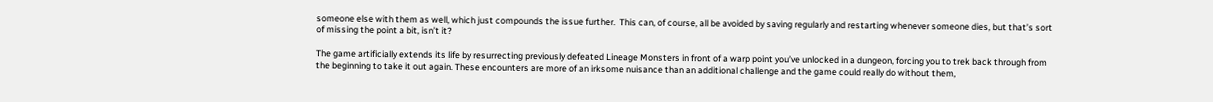someone else with them as well, which just compounds the issue further.  This can, of course, all be avoided by saving regularly and restarting whenever someone dies, but that’s sort of missing the point a bit, isn’t it?

The game artificially extends its life by resurrecting previously defeated Lineage Monsters in front of a warp point you’ve unlocked in a dungeon, forcing you to trek back through from the beginning to take it out again. These encounters are more of an irksome nuisance than an additional challenge and the game could really do without them,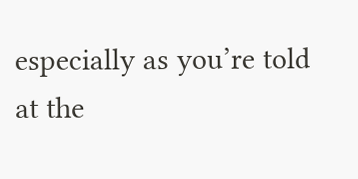especially as you’re told at the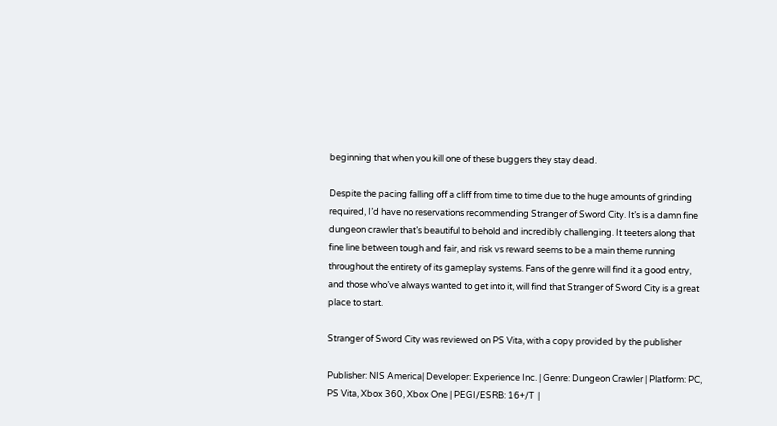beginning that when you kill one of these buggers they stay dead.

Despite the pacing falling off a cliff from time to time due to the huge amounts of grinding required, I’d have no reservations recommending Stranger of Sword City. It’s is a damn fine dungeon crawler that’s beautiful to behold and incredibly challenging. It teeters along that fine line between tough and fair, and risk vs reward seems to be a main theme running throughout the entirety of its gameplay systems. Fans of the genre will find it a good entry, and those who’ve always wanted to get into it, will find that Stranger of Sword City is a great place to start.

Stranger of Sword City was reviewed on PS Vita, with a copy provided by the publisher

Publisher: NIS America| Developer: Experience Inc. | Genre: Dungeon Crawler | Platform: PC, PS Vita, Xbox 360, Xbox One | PEGI/ESRB: 16+/T  |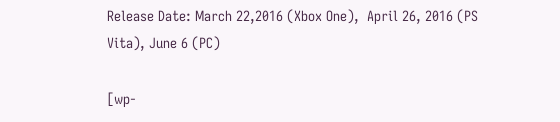Release Date: March 22,2016 (Xbox One),  April 26, 2016 (PS Vita), June 6 (PC)

[wp-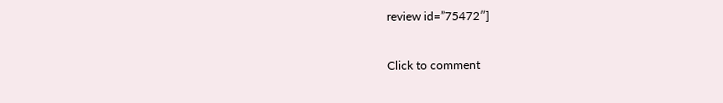review id=”75472″]

Click to comment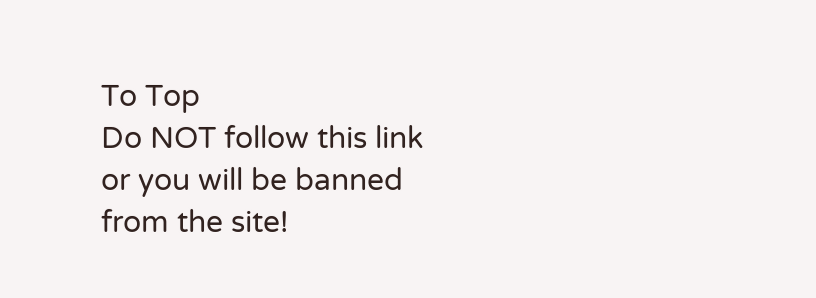To Top
Do NOT follow this link or you will be banned from the site!